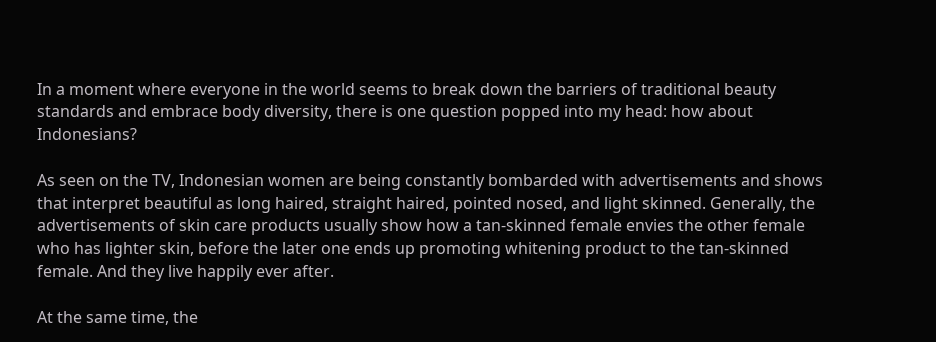In a moment where everyone in the world seems to break down the barriers of traditional beauty standards and embrace body diversity, there is one question popped into my head: how about Indonesians?

As seen on the TV, Indonesian women are being constantly bombarded with advertisements and shows that interpret beautiful as long haired, straight haired, pointed nosed, and light skinned. Generally, the advertisements of skin care products usually show how a tan-skinned female envies the other female who has lighter skin, before the later one ends up promoting whitening product to the tan-skinned female. And they live happily ever after.

At the same time, the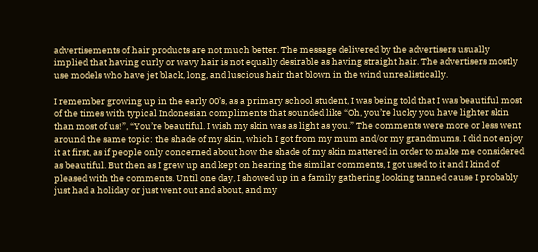advertisements of hair products are not much better. The message delivered by the advertisers usually implied that having curly or wavy hair is not equally desirable as having straight hair. The advertisers mostly use models who have jet black, long, and luscious hair that blown in the wind unrealistically.

I remember growing up in the early 00’s, as a primary school student, I was being told that I was beautiful most of the times with typical Indonesian compliments that sounded like “Oh, you’re lucky you have lighter skin than most of us!”, “You’re beautiful. I wish my skin was as light as you.” The comments were more or less went around the same topic: the shade of my skin, which I got from my mum and/or my grandmums. I did not enjoy it at first, as if people only concerned about how the shade of my skin mattered in order to make me considered as beautiful. But then as I grew up and kept on hearing the similar comments, I got used to it and I kind of pleased with the comments. Until one day, I showed up in a family gathering looking tanned cause I probably just had a holiday or just went out and about, and my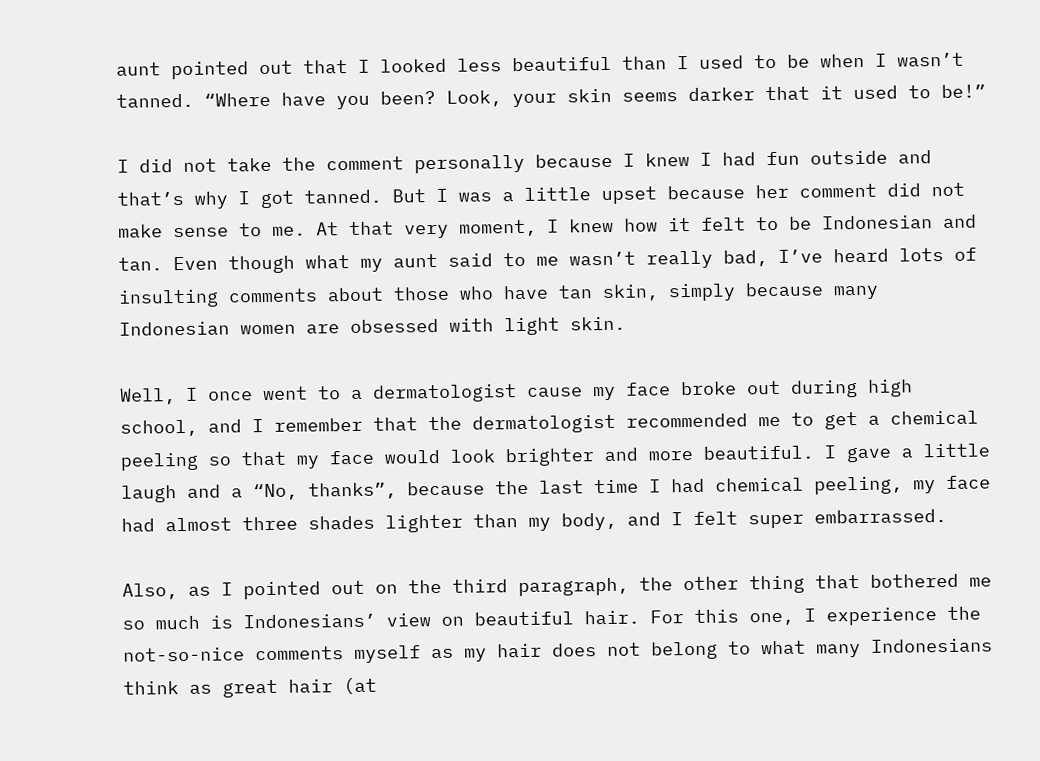aunt pointed out that I looked less beautiful than I used to be when I wasn’t tanned. “Where have you been? Look, your skin seems darker that it used to be!”

I did not take the comment personally because I knew I had fun outside and that’s why I got tanned. But I was a little upset because her comment did not make sense to me. At that very moment, I knew how it felt to be Indonesian and tan. Even though what my aunt said to me wasn’t really bad, I’ve heard lots of insulting comments about those who have tan skin, simply because many Indonesian women are obsessed with light skin.

Well, I once went to a dermatologist cause my face broke out during high school, and I remember that the dermatologist recommended me to get a chemical peeling so that my face would look brighter and more beautiful. I gave a little laugh and a “No, thanks”, because the last time I had chemical peeling, my face had almost three shades lighter than my body, and I felt super embarrassed.

Also, as I pointed out on the third paragraph, the other thing that bothered me so much is Indonesians’ view on beautiful hair. For this one, I experience the not-so-nice comments myself as my hair does not belong to what many Indonesians think as great hair (at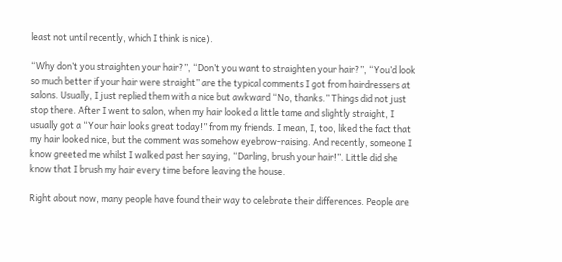least not until recently, which I think is nice).

“Why don’t you straighten your hair?”, “Don’t you want to straighten your hair?”, “You’d look so much better if your hair were straight” are the typical comments I got from hairdressers at salons. Usually, I just replied them with a nice but awkward “No, thanks.” Things did not just stop there. After I went to salon, when my hair looked a little tame and slightly straight, I usually got a “Your hair looks great today!” from my friends. I mean, I, too, liked the fact that my hair looked nice, but the comment was somehow eyebrow-raising. And recently, someone I know greeted me whilst I walked past her saying, “Darling, brush your hair!”. Little did she know that I brush my hair every time before leaving the house.

Right about now, many people have found their way to celebrate their differences. People are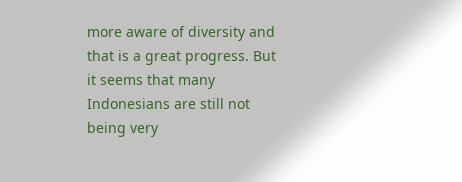more aware of diversity and that is a great progress. But it seems that many Indonesians are still not being very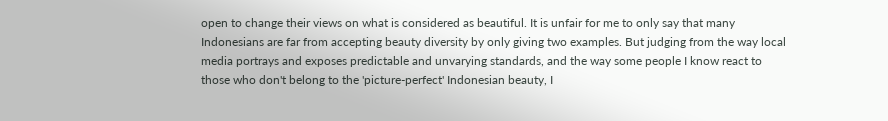open to change their views on what is considered as beautiful. It is unfair for me to only say that many Indonesians are far from accepting beauty diversity by only giving two examples. But judging from the way local media portrays and exposes predictable and unvarying standards, and the way some people I know react to those who don't belong to the 'picture-perfect' Indonesian beauty, I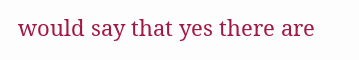would say that yes there are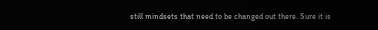still mindsets that need to be changed out there. Sure it is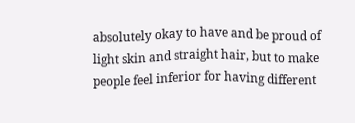absolutely okay to have and be proud of light skin and straight hair, but to make people feel inferior for having different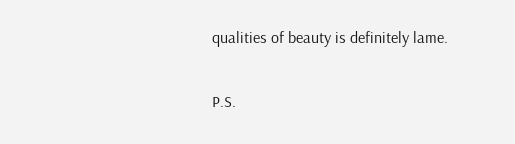qualities of beauty is definitely lame.

P.S.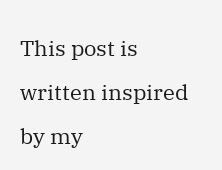This post is written inspired by my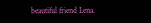beautiful friend Lena.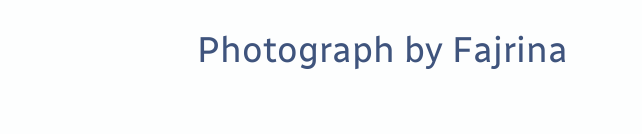Photograph by Fajrina